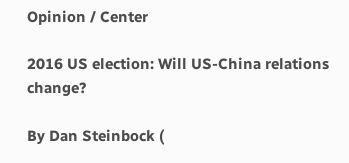Opinion / Center

2016 US election: Will US-China relations change?

By Dan Steinbock (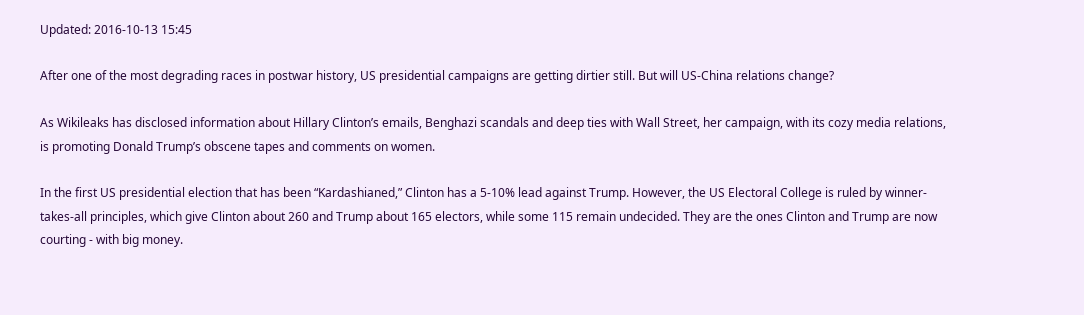Updated: 2016-10-13 15:45

After one of the most degrading races in postwar history, US presidential campaigns are getting dirtier still. But will US-China relations change?

As Wikileaks has disclosed information about Hillary Clinton’s emails, Benghazi scandals and deep ties with Wall Street, her campaign, with its cozy media relations, is promoting Donald Trump’s obscene tapes and comments on women.

In the first US presidential election that has been “Kardashianed,” Clinton has a 5-10% lead against Trump. However, the US Electoral College is ruled by winner-takes-all principles, which give Clinton about 260 and Trump about 165 electors, while some 115 remain undecided. They are the ones Clinton and Trump are now courting - with big money.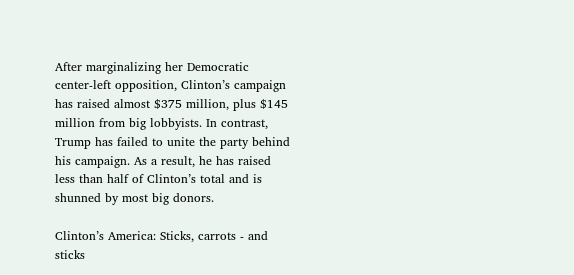After marginalizing her Democratic center-left opposition, Clinton’s campaign has raised almost $375 million, plus $145 million from big lobbyists. In contrast, Trump has failed to unite the party behind his campaign. As a result, he has raised less than half of Clinton’s total and is shunned by most big donors.

Clinton’s America: Sticks, carrots - and sticks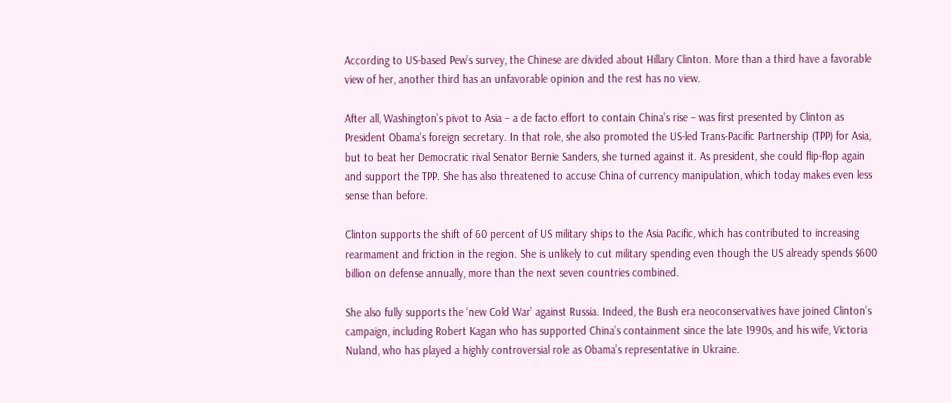According to US-based Pew’s survey, the Chinese are divided about Hillary Clinton. More than a third have a favorable view of her, another third has an unfavorable opinion and the rest has no view.

After all, Washington’s pivot to Asia – a de facto effort to contain China’s rise – was first presented by Clinton as President Obama’s foreign secretary. In that role, she also promoted the US-led Trans-Pacific Partnership (TPP) for Asia, but to beat her Democratic rival Senator Bernie Sanders, she turned against it. As president, she could flip-flop again and support the TPP. She has also threatened to accuse China of currency manipulation, which today makes even less sense than before.

Clinton supports the shift of 60 percent of US military ships to the Asia Pacific, which has contributed to increasing rearmament and friction in the region. She is unlikely to cut military spending even though the US already spends $600 billion on defense annually, more than the next seven countries combined.

She also fully supports the ‘new Cold War’ against Russia. Indeed, the Bush era neoconservatives have joined Clinton’s campaign, including Robert Kagan who has supported China’s containment since the late 1990s, and his wife, Victoria Nuland, who has played a highly controversial role as Obama’s representative in Ukraine.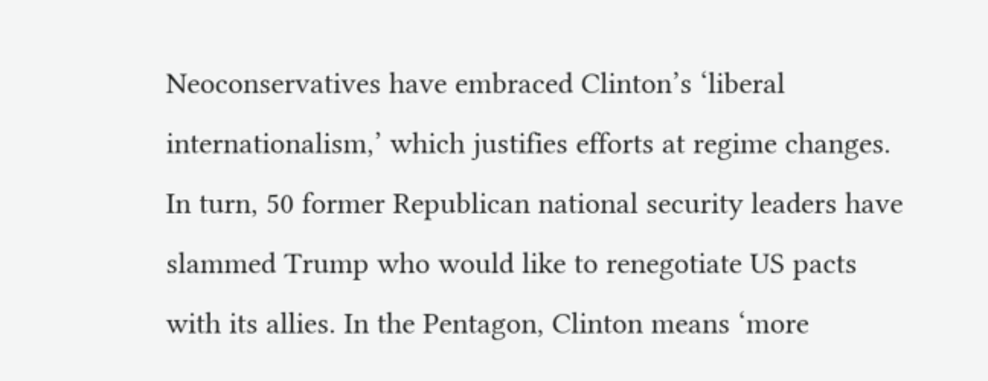Neoconservatives have embraced Clinton’s ‘liberal internationalism,’ which justifies efforts at regime changes. In turn, 50 former Republican national security leaders have slammed Trump who would like to renegotiate US pacts with its allies. In the Pentagon, Clinton means ‘more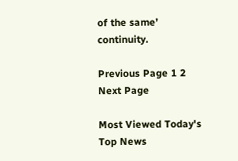of the same’ continuity.

Previous Page 1 2 Next Page

Most Viewed Today's Top News